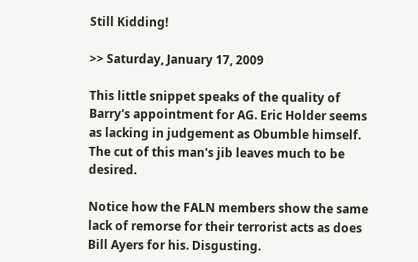Still Kidding!

>> Saturday, January 17, 2009

This little snippet speaks of the quality of Barry's appointment for AG. Eric Holder seems as lacking in judgement as Obumble himself. The cut of this man's jib leaves much to be desired.

Notice how the FALN members show the same lack of remorse for their terrorist acts as does Bill Ayers for his. Disgusting.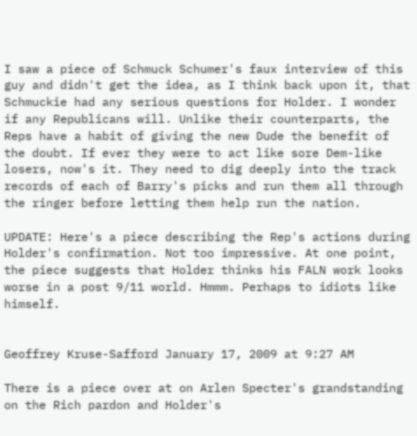I saw a piece of Schmuck Schumer's faux interview of this guy and didn't get the idea, as I think back upon it, that Schmuckie had any serious questions for Holder. I wonder if any Republicans will. Unlike their counterparts, the Reps have a habit of giving the new Dude the benefit of the doubt. If ever they were to act like sore Dem-like losers, now's it. They need to dig deeply into the track records of each of Barry's picks and run them all through the ringer before letting them help run the nation.

UPDATE: Here's a piece describing the Rep's actions during Holder's confirmation. Not too impressive. At one point, the piece suggests that Holder thinks his FALN work looks worse in a post 9/11 world. Hmmm. Perhaps to idiots like himself.


Geoffrey Kruse-Safford January 17, 2009 at 9:27 AM

There is a piece over at on Arlen Specter's grandstanding on the Rich pardon and Holder's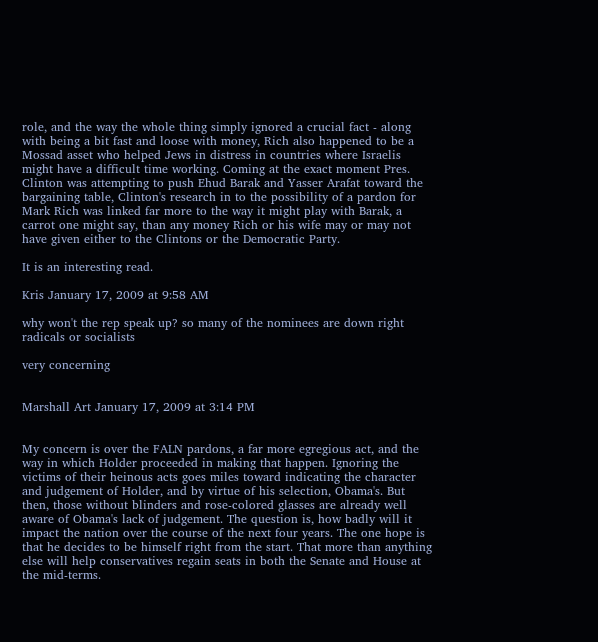role, and the way the whole thing simply ignored a crucial fact - along with being a bit fast and loose with money, Rich also happened to be a Mossad asset who helped Jews in distress in countries where Israelis might have a difficult time working. Coming at the exact moment Pres. Clinton was attempting to push Ehud Barak and Yasser Arafat toward the bargaining table, Clinton's research in to the possibility of a pardon for Mark Rich was linked far more to the way it might play with Barak, a carrot one might say, than any money Rich or his wife may or may not have given either to the Clintons or the Democratic Party.

It is an interesting read.

Kris January 17, 2009 at 9:58 AM

why won't the rep speak up? so many of the nominees are down right radicals or socialists

very concerning


Marshall Art January 17, 2009 at 3:14 PM


My concern is over the FALN pardons, a far more egregious act, and the way in which Holder proceeded in making that happen. Ignoring the victims of their heinous acts goes miles toward indicating the character and judgement of Holder, and by virtue of his selection, Obama's. But then, those without blinders and rose-colored glasses are already well aware of Obama's lack of judgement. The question is, how badly will it impact the nation over the course of the next four years. The one hope is that he decides to be himself right from the start. That more than anything else will help conservatives regain seats in both the Senate and House at the mid-terms.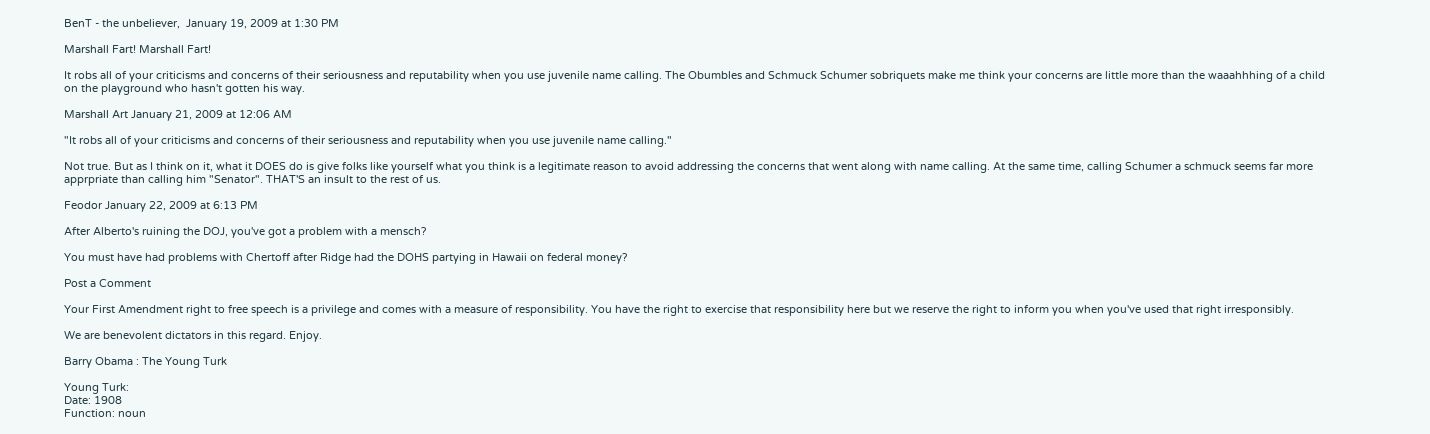BenT - the unbeliever,  January 19, 2009 at 1:30 PM

Marshall Fart! Marshall Fart!

It robs all of your criticisms and concerns of their seriousness and reputability when you use juvenile name calling. The Obumbles and Schmuck Schumer sobriquets make me think your concerns are little more than the waaahhhing of a child on the playground who hasn't gotten his way.

Marshall Art January 21, 2009 at 12:06 AM

"It robs all of your criticisms and concerns of their seriousness and reputability when you use juvenile name calling."

Not true. But as I think on it, what it DOES do is give folks like yourself what you think is a legitimate reason to avoid addressing the concerns that went along with name calling. At the same time, calling Schumer a schmuck seems far more apprpriate than calling him "Senator". THAT'S an insult to the rest of us.

Feodor January 22, 2009 at 6:13 PM

After Alberto's ruining the DOJ, you've got a problem with a mensch?

You must have had problems with Chertoff after Ridge had the DOHS partying in Hawaii on federal money?

Post a Comment

Your First Amendment right to free speech is a privilege and comes with a measure of responsibility. You have the right to exercise that responsibility here but we reserve the right to inform you when you've used that right irresponsibly.

We are benevolent dictators in this regard. Enjoy.

Barry Obama : The Young Turk

Young Turk:
Date: 1908
Function: noun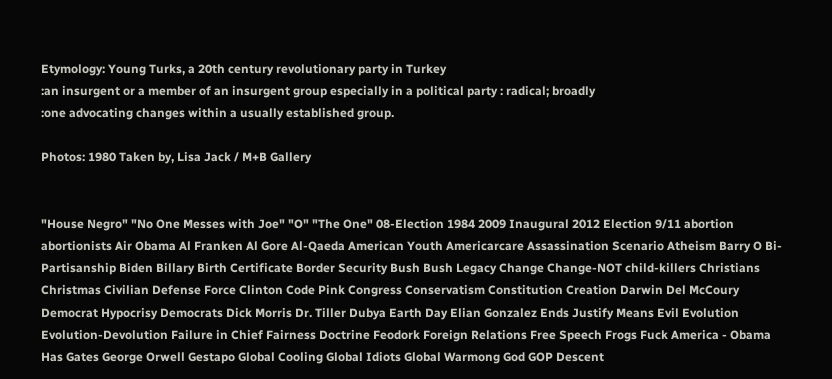Etymology: Young Turks, a 20th century revolutionary party in Turkey
:an insurgent or a member of an insurgent group especially in a political party : radical; broadly
:one advocating changes within a usually established group.

Photos: 1980 Taken by, Lisa Jack / M+B Gallery


"House Negro" "No One Messes with Joe" "O" "The One" 08-Election 1984 2009 Inaugural 2012 Election 9/11 abortion abortionists Air Obama Al Franken Al Gore Al-Qaeda American Youth Americarcare Assassination Scenario Atheism Barry O Bi-Partisanship Biden Billary Birth Certificate Border Security Bush Bush Legacy Change Change-NOT child-killers Christians Christmas Civilian Defense Force Clinton Code Pink Congress Conservatism Constitution Creation Darwin Del McCoury Democrat Hypocrisy Democrats Dick Morris Dr. Tiller Dubya Earth Day Elian Gonzalez Ends Justify Means Evil Evolution Evolution-Devolution Failure in Chief Fairness Doctrine Feodork Foreign Relations Free Speech Frogs Fuck America - Obama Has Gates George Orwell Gestapo Global Cooling Global Idiots Global Warmong God GOP Descent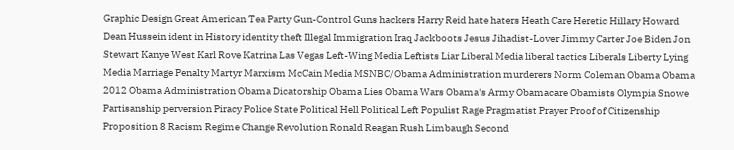Graphic Design Great American Tea Party Gun-Control Guns hackers Harry Reid hate haters Heath Care Heretic Hillary Howard Dean Hussein ident in History identity theft Illegal Immigration Iraq Jackboots Jesus Jihadist-Lover Jimmy Carter Joe Biden Jon Stewart Kanye West Karl Rove Katrina Las Vegas Left-Wing Media Leftists Liar Liberal Media liberal tactics Liberals Liberty Lying Media Marriage Penalty Martyr Marxism McCain Media MSNBC/Obama Administration murderers Norm Coleman Obama Obama 2012 Obama Administration Obama Dicatorship Obama Lies Obama Wars Obama's Army Obamacare Obamists Olympia Snowe Partisanship perversion Piracy Police State Political Hell Political Left Populist Rage Pragmatist Prayer Proof of Citizenship Proposition 8 Racism Regime Change Revolution Ronald Reagan Rush Limbaugh Second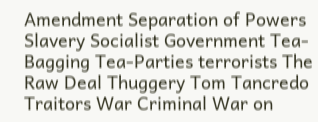Amendment Separation of Powers Slavery Socialist Government Tea-Bagging Tea-Parties terrorists The Raw Deal Thuggery Tom Tancredo Traitors War Criminal War on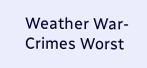Weather War-Crimes Worst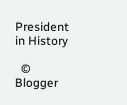President in History

  © Blogger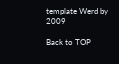template Werd by 2009

Back to TOP